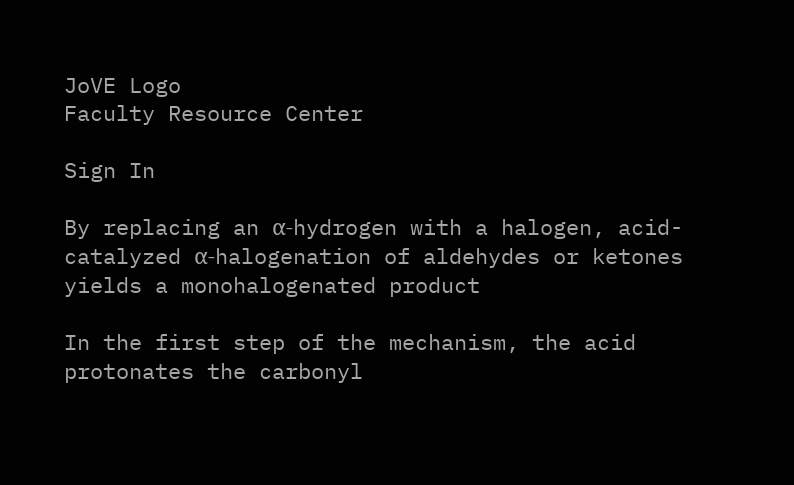JoVE Logo
Faculty Resource Center

Sign In

By replacing an α-hydrogen with a halogen, acid-catalyzed α-halogenation of aldehydes or ketones yields a monohalogenated product

In the first step of the mechanism, the acid protonates the carbonyl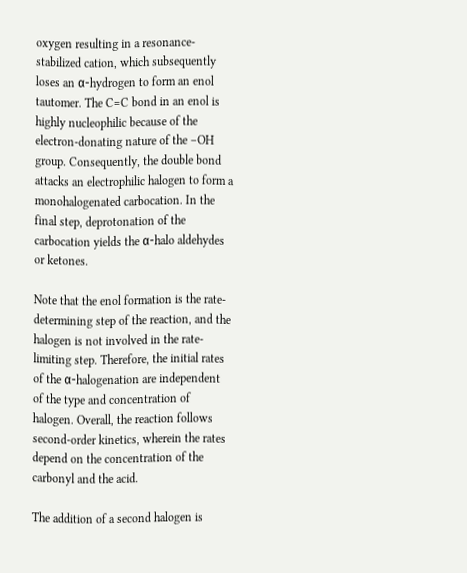oxygen resulting in a resonance-stabilized cation, which subsequently loses an α-hydrogen to form an enol tautomer. The C=C bond in an enol is highly nucleophilic because of the electron-donating nature of the –OH group. Consequently, the double bond attacks an electrophilic halogen to form a monohalogenated carbocation. In the final step, deprotonation of the carbocation yields the α-halo aldehydes or ketones.

Note that the enol formation is the rate-determining step of the reaction, and the halogen is not involved in the rate-limiting step. Therefore, the initial rates of the α-halogenation are independent of the type and concentration of halogen. Overall, the reaction follows second-order kinetics, wherein the rates depend on the concentration of the carbonyl and the acid.

The addition of a second halogen is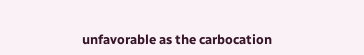unfavorable as the carbocation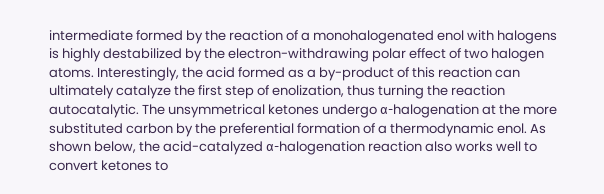intermediate formed by the reaction of a monohalogenated enol with halogens is highly destabilized by the electron-withdrawing polar effect of two halogen atoms. Interestingly, the acid formed as a by-product of this reaction can ultimately catalyze the first step of enolization, thus turning the reaction autocatalytic. The unsymmetrical ketones undergo α-halogenation at the more substituted carbon by the preferential formation of a thermodynamic enol. As shown below, the acid-catalyzed α-halogenation reaction also works well to convert ketones to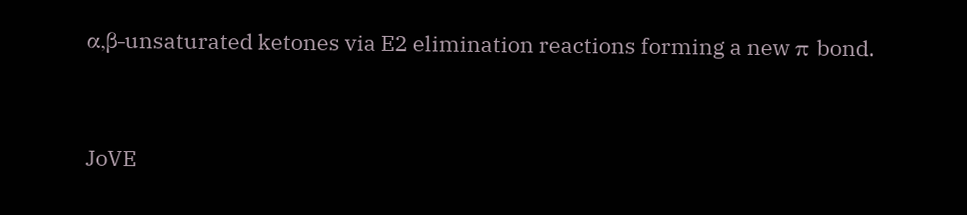α,β‒unsaturated ketones via E2 elimination reactions forming a new π bond.


JoVE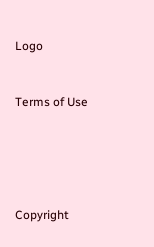Logo


Terms of Use





Copyright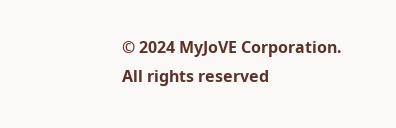© 2024 MyJoVE Corporation. All rights reserved